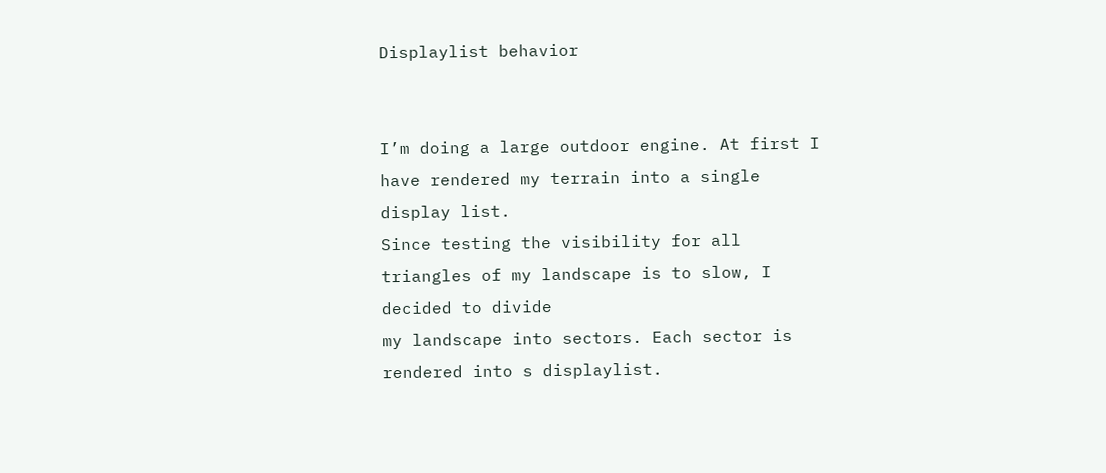Displaylist behavior


I’m doing a large outdoor engine. At first I have rendered my terrain into a single display list.
Since testing the visibility for all triangles of my landscape is to slow, I decided to divide
my landscape into sectors. Each sector is rendered into s displaylist.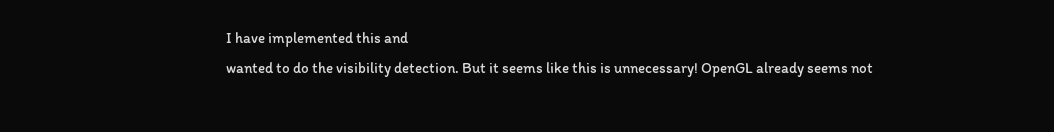I have implemented this and
wanted to do the visibility detection. But it seems like this is unnecessary! OpenGL already seems not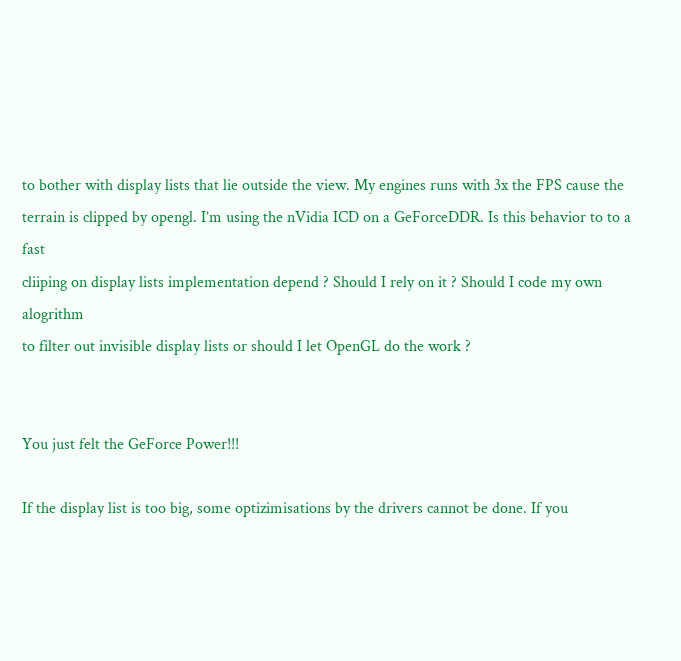to bother with display lists that lie outside the view. My engines runs with 3x the FPS cause the
terrain is clipped by opengl. I’m using the nVidia ICD on a GeForceDDR. Is this behavior to to a fast
cliiping on display lists implementation depend ? Should I rely on it ? Should I code my own alogrithm
to filter out invisible display lists or should I let OpenGL do the work ?


You just felt the GeForce Power!!!

If the display list is too big, some optizimisations by the drivers cannot be done. If you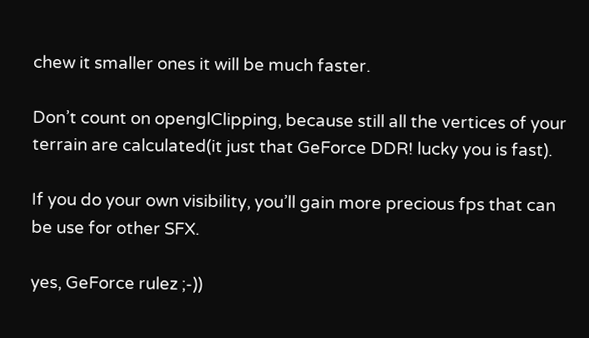chew it smaller ones it will be much faster.

Don’t count on openglClipping, because still all the vertices of your terrain are calculated(it just that GeForce DDR! lucky you is fast).

If you do your own visibility, you’ll gain more precious fps that can be use for other SFX.

yes, GeForce rulez ;-))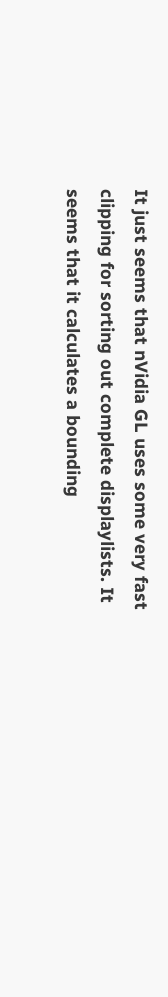It just seems that nVidia GL uses some very fast clipping for sorting out complete displaylists. It seems that it calculates a bounding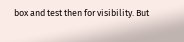box and test then for visibility. But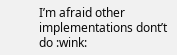I’m afraid other implementations dont’t do :wink: